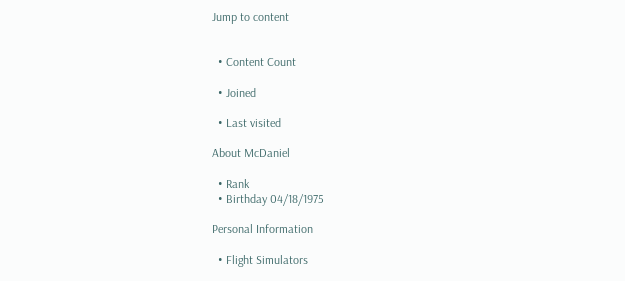Jump to content


  • Content Count

  • Joined

  • Last visited

About McDaniel

  • Rank
  • Birthday 04/18/1975

Personal Information

  • Flight Simulators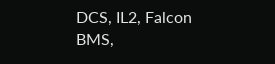DCS, IL2, Falcon BMS,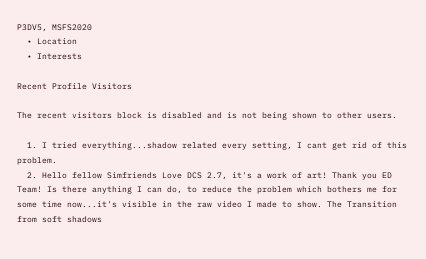P3DV5, MSFS2020
  • Location
  • Interests

Recent Profile Visitors

The recent visitors block is disabled and is not being shown to other users.

  1. I tried everything...shadow related every setting, I cant get rid of this problem.
  2. Hello fellow Simfriends Love DCS 2.7, it's a work of art! Thank you ED Team! Is there anything I can do, to reduce the problem which bothers me for some time now...it's visible in the raw video I made to show. The Transition from soft shadows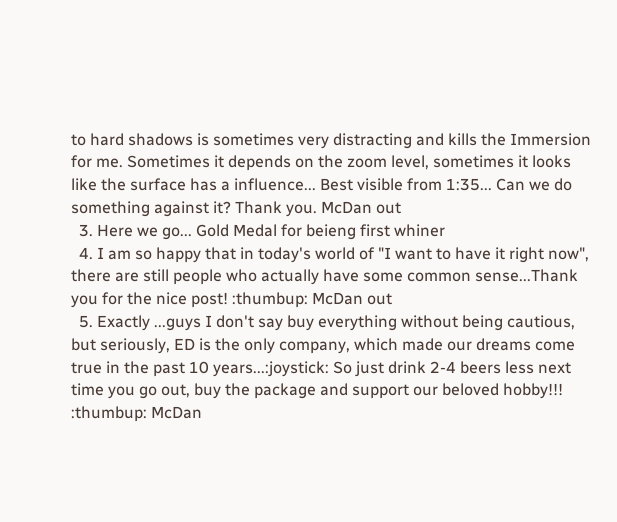to hard shadows is sometimes very distracting and kills the Immersion for me. Sometimes it depends on the zoom level, sometimes it looks like the surface has a influence... Best visible from 1:35... Can we do something against it? Thank you. McDan out
  3. Here we go... Gold Medal for beieng first whiner
  4. I am so happy that in today's world of "I want to have it right now", there are still people who actually have some common sense...Thank you for the nice post! :thumbup: McDan out
  5. Exactly ...guys I don't say buy everything without being cautious, but seriously, ED is the only company, which made our dreams come true in the past 10 years...:joystick: So just drink 2-4 beers less next time you go out, buy the package and support our beloved hobby!!! :thumbup: McDan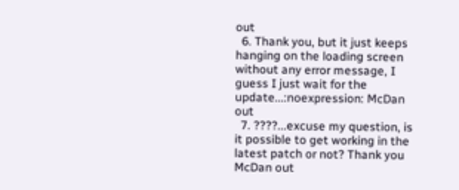out
  6. Thank you, but it just keeps hanging on the loading screen without any error message, I guess I just wait for the update...:noexpression: McDan out
  7. ????...excuse my question, is it possible to get working in the latest patch or not? Thank you McDan out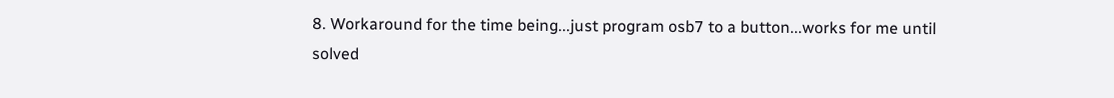8. Workaround for the time being...just program osb7 to a button...works for me until solved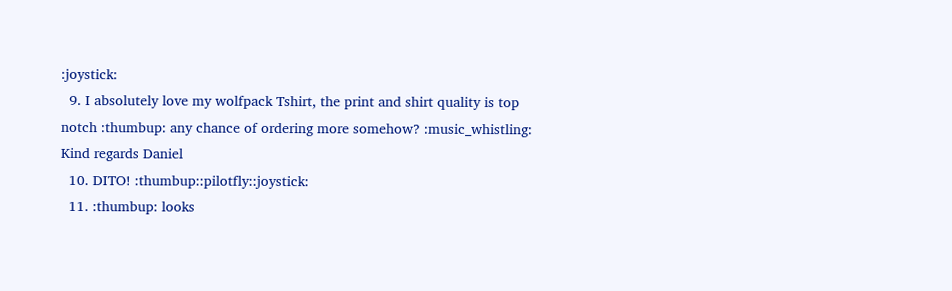:joystick:
  9. I absolutely love my wolfpack Tshirt, the print and shirt quality is top notch :thumbup: any chance of ordering more somehow? :music_whistling: Kind regards Daniel
  10. DITO! :thumbup::pilotfly::joystick:
  11. :thumbup: looks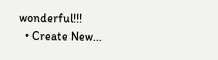wonderful!!!
  • Create New...